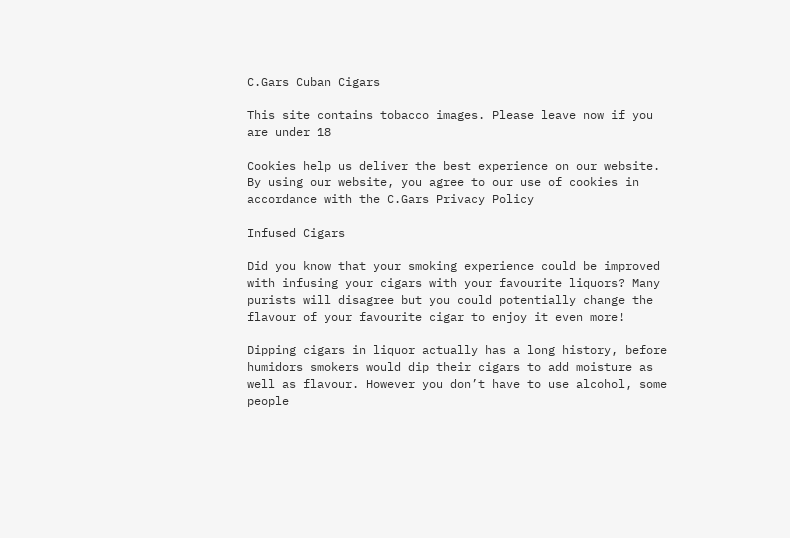C.Gars Cuban Cigars

This site contains tobacco images. Please leave now if you are under 18

Cookies help us deliver the best experience on our website. By using our website, you agree to our use of cookies in accordance with the C.Gars Privacy Policy

Infused Cigars

Did you know that your smoking experience could be improved with infusing your cigars with your favourite liquors? Many purists will disagree but you could potentially change the flavour of your favourite cigar to enjoy it even more!

Dipping cigars in liquor actually has a long history, before humidors smokers would dip their cigars to add moisture as well as flavour. However you don’t have to use alcohol, some people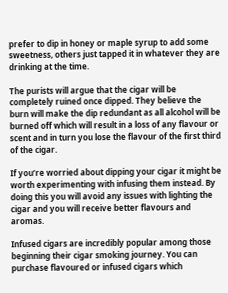prefer to dip in honey or maple syrup to add some sweetness, others just tapped it in whatever they are drinking at the time.

The purists will argue that the cigar will be completely ruined once dipped. They believe the burn will make the dip redundant as all alcohol will be burned off which will result in a loss of any flavour or scent and in turn you lose the flavour of the first third of the cigar.

If you’re worried about dipping your cigar it might be worth experimenting with infusing them instead. By doing this you will avoid any issues with lighting the cigar and you will receive better flavours and aromas.

Infused cigars are incredibly popular among those beginning their cigar smoking journey. You can purchase flavoured or infused cigars which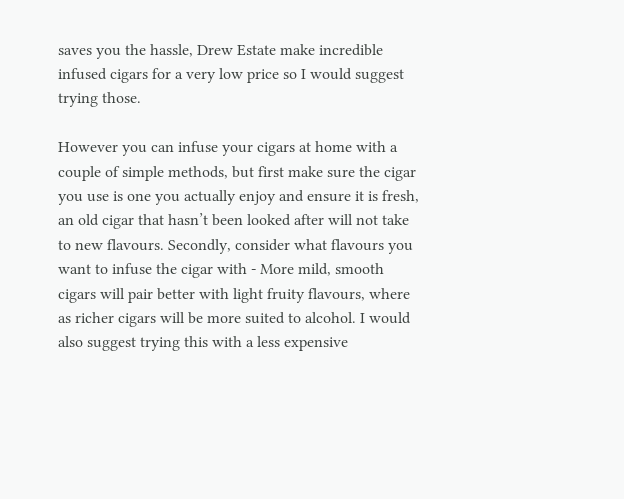saves you the hassle, Drew Estate make incredible infused cigars for a very low price so I would suggest trying those.

However you can infuse your cigars at home with a couple of simple methods, but first make sure the cigar you use is one you actually enjoy and ensure it is fresh, an old cigar that hasn’t been looked after will not take to new flavours. Secondly, consider what flavours you want to infuse the cigar with - More mild, smooth cigars will pair better with light fruity flavours, where as richer cigars will be more suited to alcohol. I would also suggest trying this with a less expensive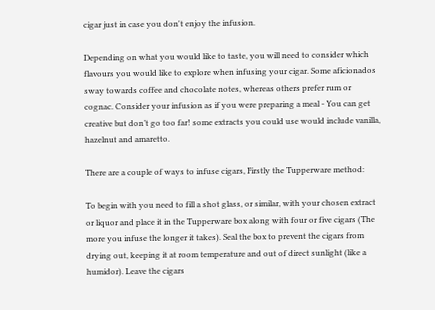cigar just in case you don't enjoy the infusion.

Depending on what you would like to taste, you will need to consider which flavours you would like to explore when infusing your cigar. Some aficionados sway towards coffee and chocolate notes, whereas others prefer rum or cognac. Consider your infusion as if you were preparing a meal - You can get creative but don’t go too far! some extracts you could use would include vanilla, hazelnut and amaretto.

There are a couple of ways to infuse cigars, Firstly the Tupperware method:

To begin with you need to fill a shot glass, or similar, with your chosen extract or liquor and place it in the Tupperware box along with four or five cigars (The more you infuse the longer it takes). Seal the box to prevent the cigars from drying out, keeping it at room temperature and out of direct sunlight (like a humidor). Leave the cigars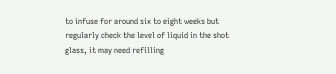to infuse for around six to eight weeks but regularly check the level of liquid in the shot glass, it may need refilling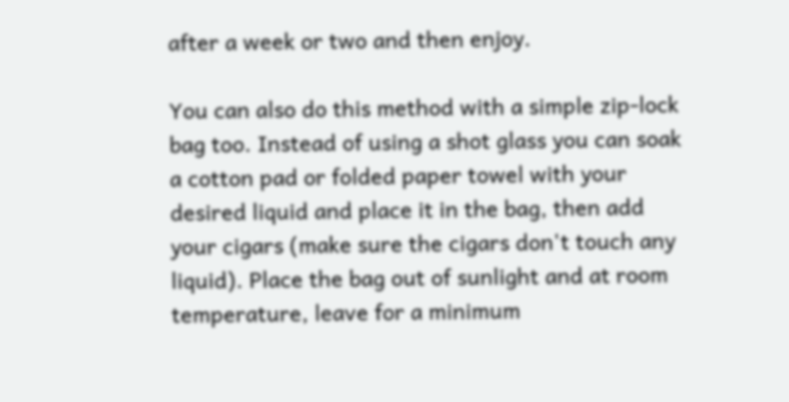after a week or two and then enjoy.

You can also do this method with a simple zip-lock bag too. Instead of using a shot glass you can soak a cotton pad or folded paper towel with your desired liquid and place it in the bag, then add your cigars (make sure the cigars don't touch any liquid). Place the bag out of sunlight and at room temperature, leave for a minimum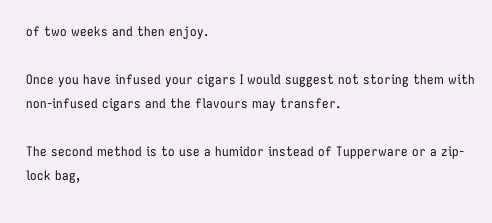of two weeks and then enjoy.

Once you have infused your cigars I would suggest not storing them with non-infused cigars and the flavours may transfer.

The second method is to use a humidor instead of Tupperware or a zip-lock bag,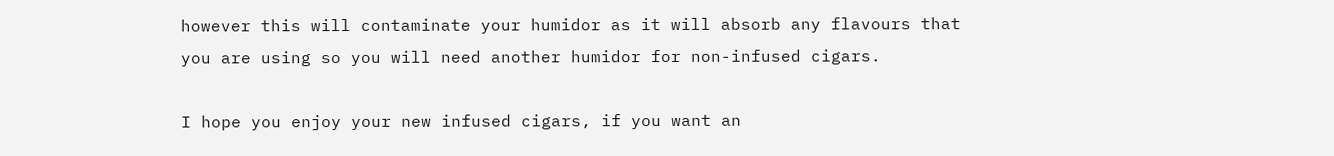however this will contaminate your humidor as it will absorb any flavours that you are using so you will need another humidor for non-infused cigars.

I hope you enjoy your new infused cigars, if you want an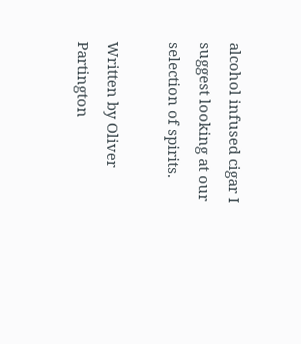alcohol infused cigar I suggest looking at our selection of spirits.

Written by Oliver Partington